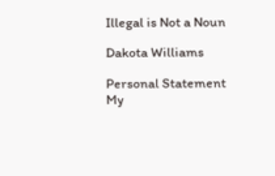Illegal is Not a Noun

Dakota Williams

Personal Statement
My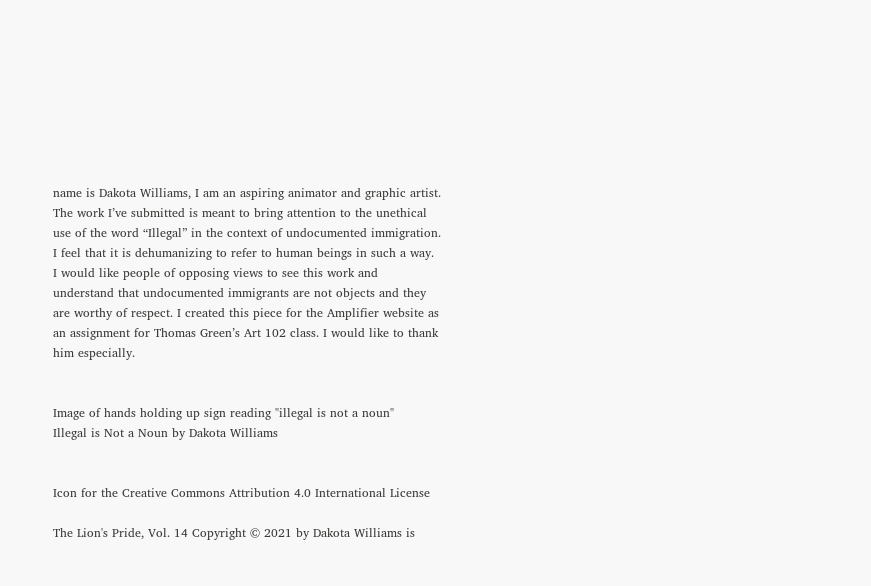name is Dakota Williams, I am an aspiring animator and graphic artist. The work I’ve submitted is meant to bring attention to the unethical use of the word “Illegal” in the context of undocumented immigration. I feel that it is dehumanizing to refer to human beings in such a way. I would like people of opposing views to see this work and understand that undocumented immigrants are not objects and they are worthy of respect. I created this piece for the Amplifier website as an assignment for Thomas Green’s Art 102 class. I would like to thank him especially.


Image of hands holding up sign reading "illegal is not a noun"
Illegal is Not a Noun by Dakota Williams


Icon for the Creative Commons Attribution 4.0 International License

The Lion's Pride, Vol. 14 Copyright © 2021 by Dakota Williams is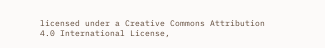licensed under a Creative Commons Attribution 4.0 International License,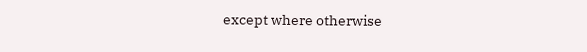except where otherwise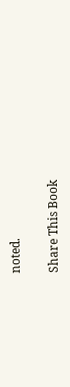noted.

Share This Book